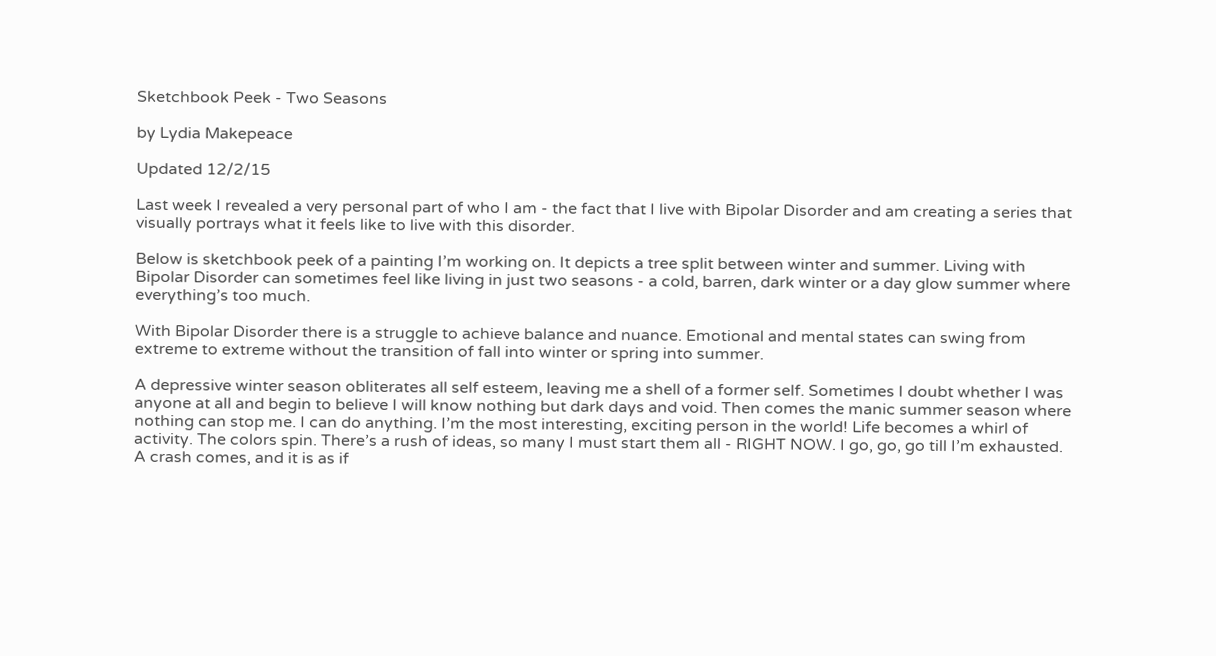Sketchbook Peek - Two Seasons

by Lydia Makepeace

Updated 12/2/15

Last week I revealed a very personal part of who I am - the fact that I live with Bipolar Disorder and am creating a series that visually portrays what it feels like to live with this disorder.

Below is sketchbook peek of a painting I’m working on. It depicts a tree split between winter and summer. Living with Bipolar Disorder can sometimes feel like living in just two seasons - a cold, barren, dark winter or a day glow summer where everything’s too much.

With Bipolar Disorder there is a struggle to achieve balance and nuance. Emotional and mental states can swing from extreme to extreme without the transition of fall into winter or spring into summer.

A depressive winter season obliterates all self esteem, leaving me a shell of a former self. Sometimes I doubt whether I was anyone at all and begin to believe I will know nothing but dark days and void. Then comes the manic summer season where nothing can stop me. I can do anything. I’m the most interesting, exciting person in the world! Life becomes a whirl of activity. The colors spin. There’s a rush of ideas, so many I must start them all - RIGHT NOW. I go, go, go till I’m exhausted. A crash comes, and it is as if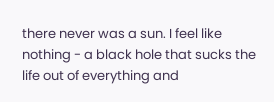there never was a sun. I feel like nothing - a black hole that sucks the life out of everything and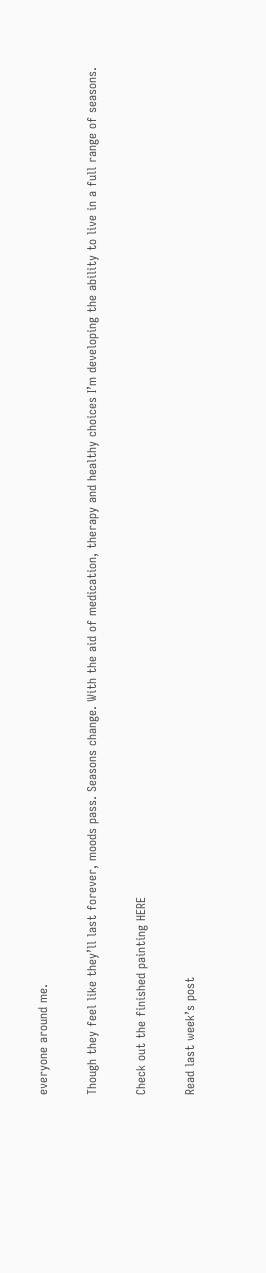everyone around me.

Though they feel like they’ll last forever, moods pass. Seasons change. With the aid of medication, therapy and healthy choices I’m developing the ability to live in a full range of seasons.

Check out the finished painting HERE

Read last week’s post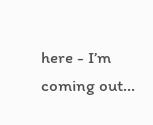here - I’m coming out...